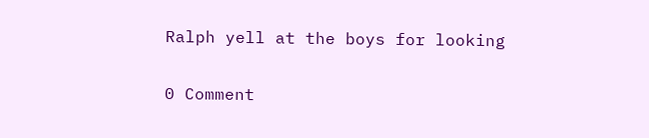Ralph yell at the boys for looking

0 Comment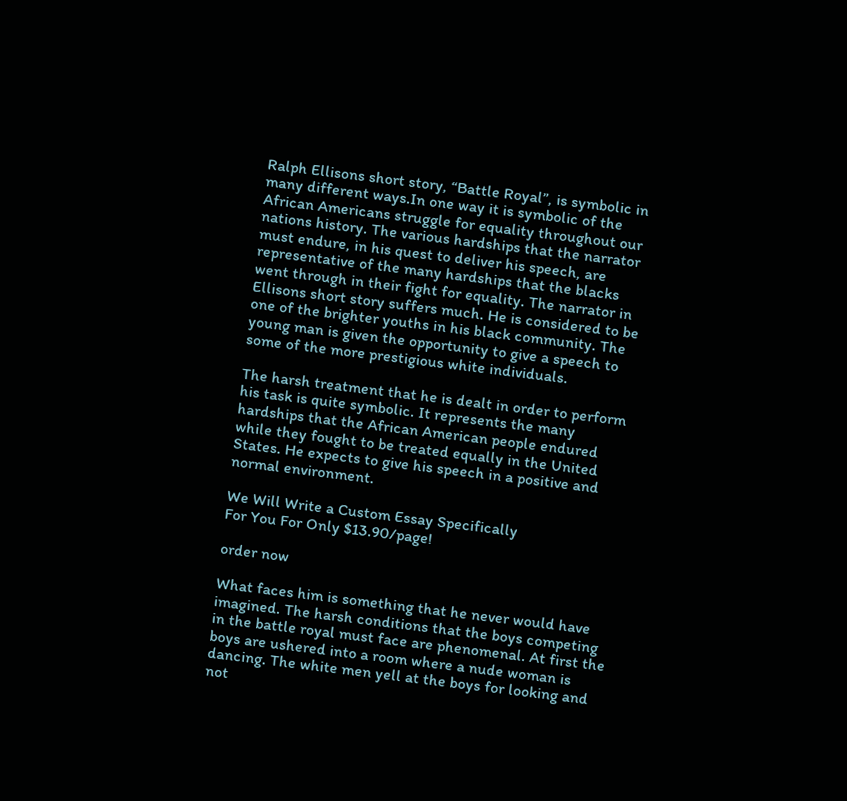Ralph Ellisons short story, “Battle Royal”, is symbolic in many different ways.In one way it is symbolic of the African Americans struggle for equality throughout our nations history. The various hardships that the narrator must endure, in his quest to deliver his speech, are representative of the many hardships that the blacks went through in their fight for equality. The narrator in Ellisons short story suffers much. He is considered to be one of the brighter youths in his black community. The young man is given the opportunity to give a speech to some of the more prestigious white individuals.

The harsh treatment that he is dealt in order to perform his task is quite symbolic. It represents the many hardships that the African American people endured while they fought to be treated equally in the United States. He expects to give his speech in a positive and normal environment.

We Will Write a Custom Essay Specifically
For You For Only $13.90/page!

order now

What faces him is something that he never would have imagined. The harsh conditions that the boys competing in the battle royal must face are phenomenal. At first the boys are ushered into a room where a nude woman is dancing. The white men yell at the boys for looking and not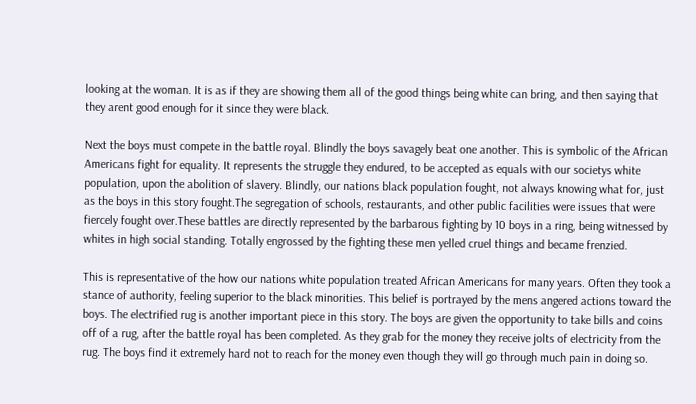looking at the woman. It is as if they are showing them all of the good things being white can bring, and then saying that they arent good enough for it since they were black.

Next the boys must compete in the battle royal. Blindly the boys savagely beat one another. This is symbolic of the African Americans fight for equality. It represents the struggle they endured, to be accepted as equals with our societys white population, upon the abolition of slavery. Blindly, our nations black population fought, not always knowing what for, just as the boys in this story fought.The segregation of schools, restaurants, and other public facilities were issues that were fiercely fought over.These battles are directly represented by the barbarous fighting by 10 boys in a ring, being witnessed by whites in high social standing. Totally engrossed by the fighting these men yelled cruel things and became frenzied.

This is representative of the how our nations white population treated African Americans for many years. Often they took a stance of authority, feeling superior to the black minorities. This belief is portrayed by the mens angered actions toward the boys. The electrified rug is another important piece in this story. The boys are given the opportunity to take bills and coins off of a rug, after the battle royal has been completed. As they grab for the money they receive jolts of electricity from the rug. The boys find it extremely hard not to reach for the money even though they will go through much pain in doing so.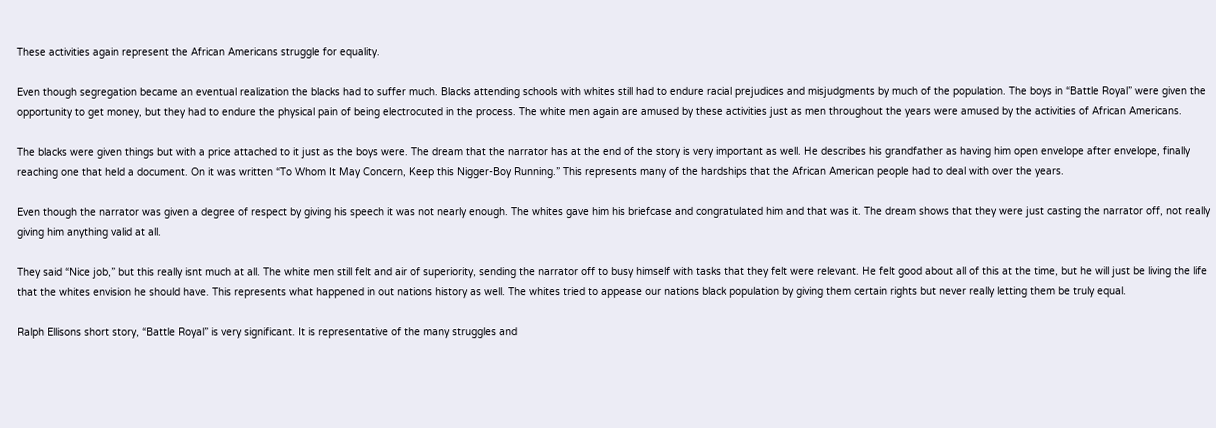These activities again represent the African Americans struggle for equality.

Even though segregation became an eventual realization the blacks had to suffer much. Blacks attending schools with whites still had to endure racial prejudices and misjudgments by much of the population. The boys in “Battle Royal” were given the opportunity to get money, but they had to endure the physical pain of being electrocuted in the process. The white men again are amused by these activities just as men throughout the years were amused by the activities of African Americans.

The blacks were given things but with a price attached to it just as the boys were. The dream that the narrator has at the end of the story is very important as well. He describes his grandfather as having him open envelope after envelope, finally reaching one that held a document. On it was written “To Whom It May Concern, Keep this Nigger-Boy Running.” This represents many of the hardships that the African American people had to deal with over the years.

Even though the narrator was given a degree of respect by giving his speech it was not nearly enough. The whites gave him his briefcase and congratulated him and that was it. The dream shows that they were just casting the narrator off, not really giving him anything valid at all.

They said “Nice job,” but this really isnt much at all. The white men still felt and air of superiority, sending the narrator off to busy himself with tasks that they felt were relevant. He felt good about all of this at the time, but he will just be living the life that the whites envision he should have. This represents what happened in out nations history as well. The whites tried to appease our nations black population by giving them certain rights but never really letting them be truly equal.

Ralph Ellisons short story, “Battle Royal” is very significant. It is representative of the many struggles and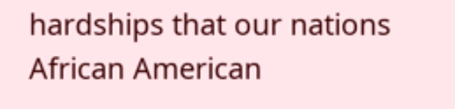hardships that our nations African American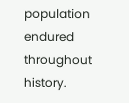population endured throughout history.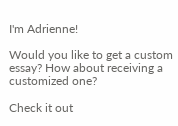I'm Adrienne!

Would you like to get a custom essay? How about receiving a customized one?

Check it out